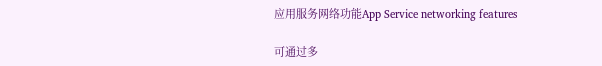应用服务网络功能App Service networking features

可通过多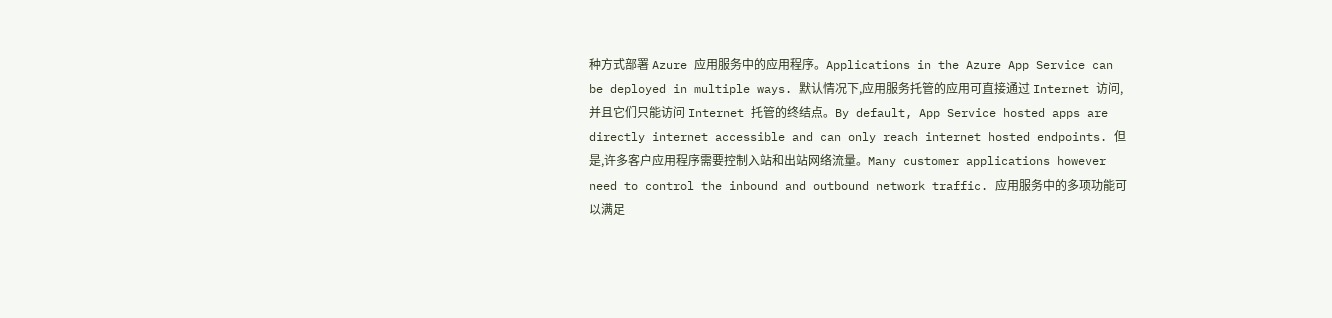种方式部署 Azure 应用服务中的应用程序。Applications in the Azure App Service can be deployed in multiple ways. 默认情况下,应用服务托管的应用可直接通过 Internet 访问,并且它们只能访问 Internet 托管的终结点。By default, App Service hosted apps are directly internet accessible and can only reach internet hosted endpoints. 但是,许多客户应用程序需要控制入站和出站网络流量。Many customer applications however need to control the inbound and outbound network traffic. 应用服务中的多项功能可以满足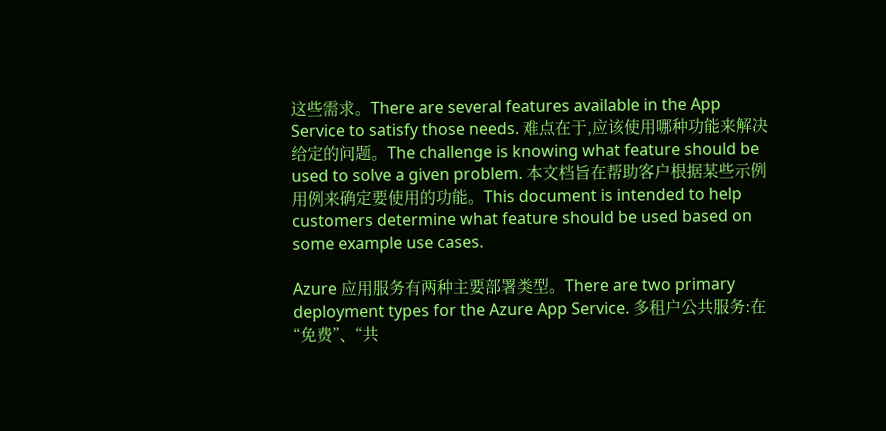这些需求。There are several features available in the App Service to satisfy those needs. 难点在于,应该使用哪种功能来解决给定的问题。The challenge is knowing what feature should be used to solve a given problem. 本文档旨在帮助客户根据某些示例用例来确定要使用的功能。This document is intended to help customers determine what feature should be used based on some example use cases.

Azure 应用服务有两种主要部署类型。There are two primary deployment types for the Azure App Service. 多租户公共服务:在“免费”、“共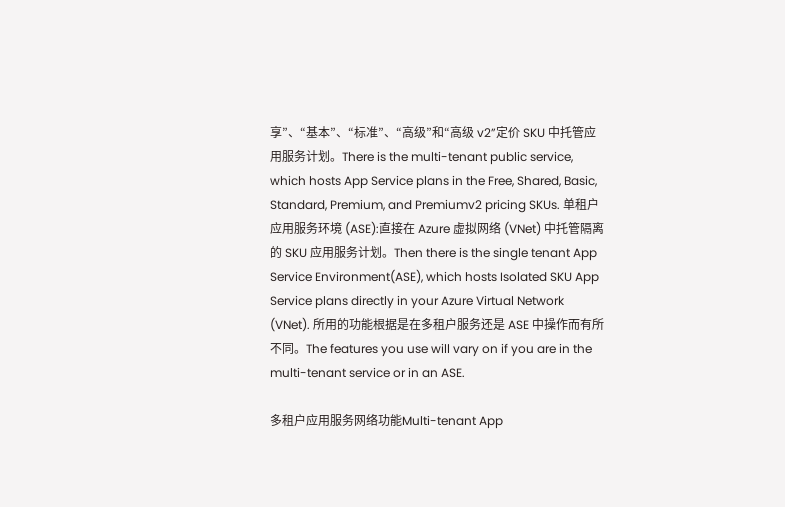享”、“基本”、“标准”、“高级”和“高级 v2”定价 SKU 中托管应用服务计划。There is the multi-tenant public service, which hosts App Service plans in the Free, Shared, Basic, Standard, Premium, and Premiumv2 pricing SKUs. 单租户应用服务环境 (ASE):直接在 Azure 虚拟网络 (VNet) 中托管隔离的 SKU 应用服务计划。Then there is the single tenant App Service Environment(ASE), which hosts Isolated SKU App Service plans directly in your Azure Virtual Network (VNet). 所用的功能根据是在多租户服务还是 ASE 中操作而有所不同。The features you use will vary on if you are in the multi-tenant service or in an ASE.

多租户应用服务网络功能Multi-tenant App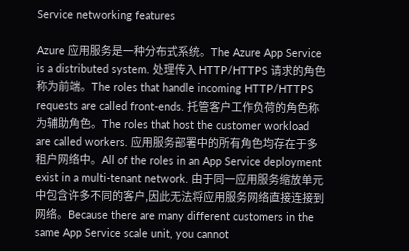Service networking features

Azure 应用服务是一种分布式系统。The Azure App Service is a distributed system. 处理传入 HTTP/HTTPS 请求的角色称为前端。The roles that handle incoming HTTP/HTTPS requests are called front-ends. 托管客户工作负荷的角色称为辅助角色。The roles that host the customer workload are called workers. 应用服务部署中的所有角色均存在于多租户网络中。All of the roles in an App Service deployment exist in a multi-tenant network. 由于同一应用服务缩放单元中包含许多不同的客户,因此无法将应用服务网络直接连接到网络。Because there are many different customers in the same App Service scale unit, you cannot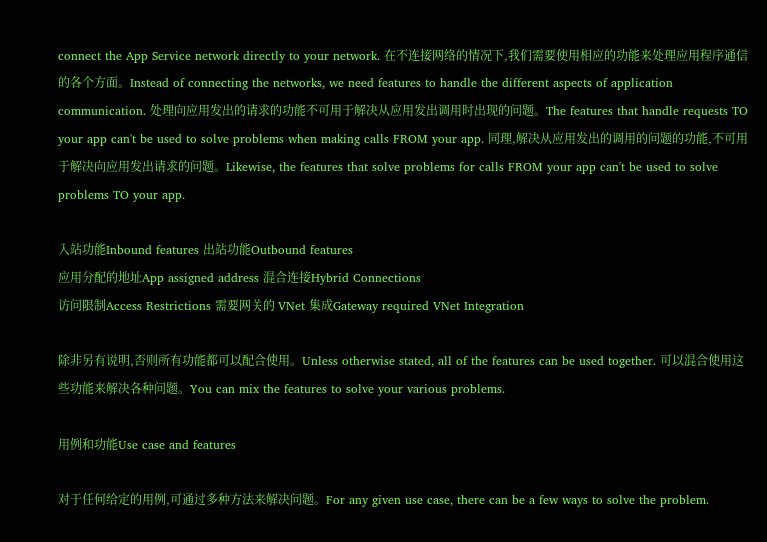connect the App Service network directly to your network. 在不连接网络的情况下,我们需要使用相应的功能来处理应用程序通信的各个方面。Instead of connecting the networks, we need features to handle the different aspects of application communication. 处理向应用发出的请求的功能不可用于解决从应用发出调用时出现的问题。The features that handle requests TO your app can't be used to solve problems when making calls FROM your app. 同理,解决从应用发出的调用的问题的功能,不可用于解决向应用发出请求的问题。Likewise, the features that solve problems for calls FROM your app can't be used to solve problems TO your app.

入站功能Inbound features 出站功能Outbound features
应用分配的地址App assigned address 混合连接Hybrid Connections
访问限制Access Restrictions 需要网关的 VNet 集成Gateway required VNet Integration

除非另有说明,否则所有功能都可以配合使用。Unless otherwise stated, all of the features can be used together. 可以混合使用这些功能来解决各种问题。You can mix the features to solve your various problems.

用例和功能Use case and features

对于任何给定的用例,可通过多种方法来解决问题。For any given use case, there can be a few ways to solve the problem.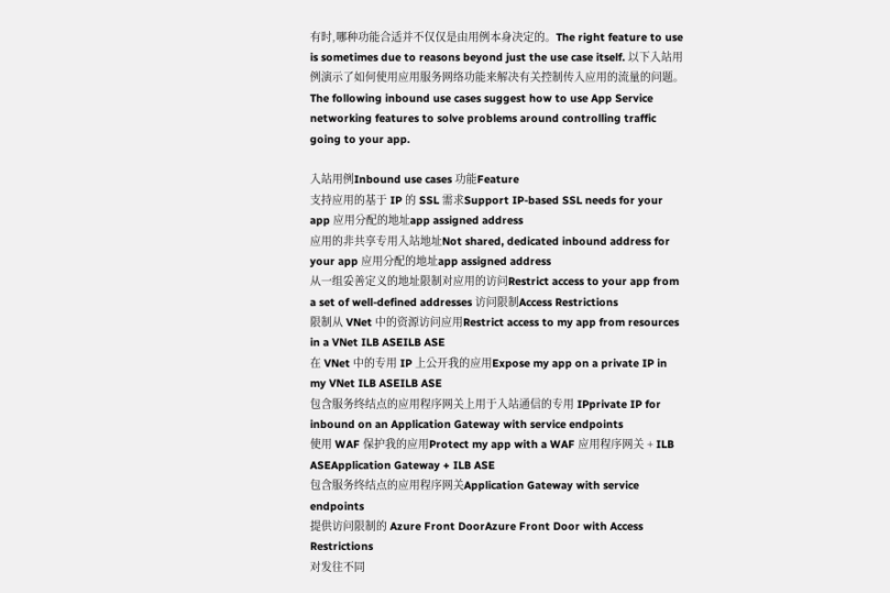有时,哪种功能合适并不仅仅是由用例本身决定的。The right feature to use is sometimes due to reasons beyond just the use case itself. 以下入站用例演示了如何使用应用服务网络功能来解决有关控制传入应用的流量的问题。The following inbound use cases suggest how to use App Service networking features to solve problems around controlling traffic going to your app.

入站用例Inbound use cases 功能Feature
支持应用的基于 IP 的 SSL 需求Support IP-based SSL needs for your app 应用分配的地址app assigned address
应用的非共享专用入站地址Not shared, dedicated inbound address for your app 应用分配的地址app assigned address
从一组妥善定义的地址限制对应用的访问Restrict access to your app from a set of well-defined addresses 访问限制Access Restrictions
限制从 VNet 中的资源访问应用Restrict access to my app from resources in a VNet ILB ASEILB ASE
在 VNet 中的专用 IP 上公开我的应用Expose my app on a private IP in my VNet ILB ASEILB ASE
包含服务终结点的应用程序网关上用于入站通信的专用 IPprivate IP for inbound on an Application Gateway with service endpoints
使用 WAF 保护我的应用Protect my app with a WAF 应用程序网关 + ILB ASEApplication Gateway + ILB ASE
包含服务终结点的应用程序网关Application Gateway with service endpoints
提供访问限制的 Azure Front DoorAzure Front Door with Access Restrictions
对发往不同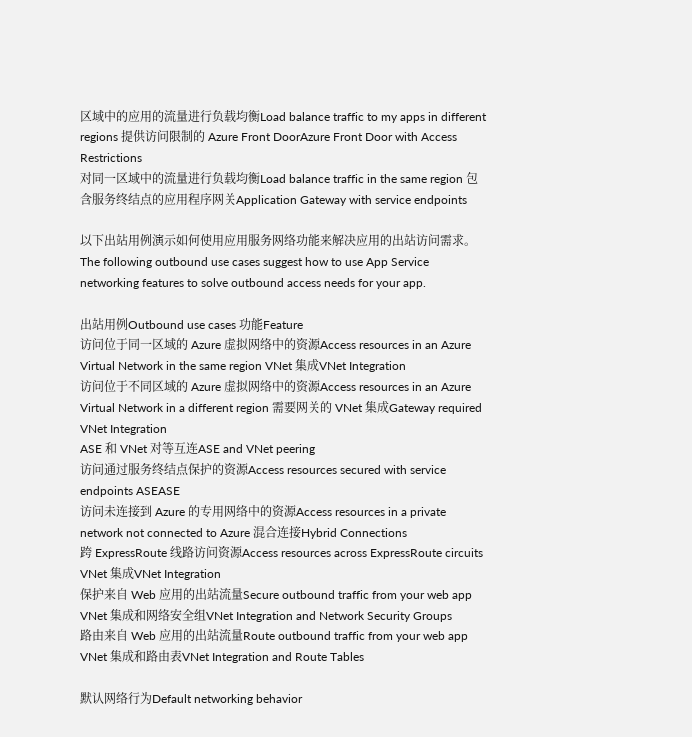区域中的应用的流量进行负载均衡Load balance traffic to my apps in different regions 提供访问限制的 Azure Front DoorAzure Front Door with Access Restrictions
对同一区域中的流量进行负载均衡Load balance traffic in the same region 包含服务终结点的应用程序网关Application Gateway with service endpoints

以下出站用例演示如何使用应用服务网络功能来解决应用的出站访问需求。The following outbound use cases suggest how to use App Service networking features to solve outbound access needs for your app.

出站用例Outbound use cases 功能Feature
访问位于同一区域的 Azure 虚拟网络中的资源Access resources in an Azure Virtual Network in the same region VNet 集成VNet Integration
访问位于不同区域的 Azure 虚拟网络中的资源Access resources in an Azure Virtual Network in a different region 需要网关的 VNet 集成Gateway required VNet Integration
ASE 和 VNet 对等互连ASE and VNet peering
访问通过服务终结点保护的资源Access resources secured with service endpoints ASEASE
访问未连接到 Azure 的专用网络中的资源Access resources in a private network not connected to Azure 混合连接Hybrid Connections
跨 ExpressRoute 线路访问资源Access resources across ExpressRoute circuits VNet 集成VNet Integration
保护来自 Web 应用的出站流量Secure outbound traffic from your web app VNet 集成和网络安全组VNet Integration and Network Security Groups
路由来自 Web 应用的出站流量Route outbound traffic from your web app VNet 集成和路由表VNet Integration and Route Tables

默认网络行为Default networking behavior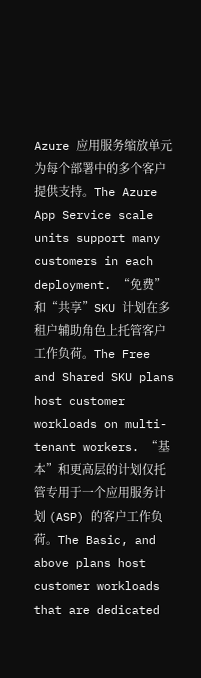Azure 应用服务缩放单元为每个部署中的多个客户提供支持。The Azure App Service scale units support many customers in each deployment. “免费”和“共享”SKU 计划在多租户辅助角色上托管客户工作负荷。The Free and Shared SKU plans host customer workloads on multi-tenant workers. “基本”和更高层的计划仅托管专用于一个应用服务计划 (ASP) 的客户工作负荷。The Basic, and above plans host customer workloads that are dedicated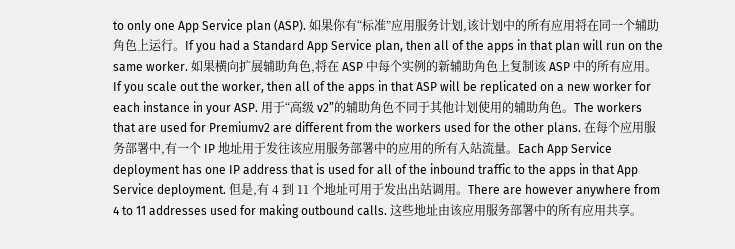to only one App Service plan (ASP). 如果你有“标准”应用服务计划,该计划中的所有应用将在同一个辅助角色上运行。If you had a Standard App Service plan, then all of the apps in that plan will run on the same worker. 如果横向扩展辅助角色,将在 ASP 中每个实例的新辅助角色上复制该 ASP 中的所有应用。If you scale out the worker, then all of the apps in that ASP will be replicated on a new worker for each instance in your ASP. 用于“高级 v2”的辅助角色不同于其他计划使用的辅助角色。The workers that are used for Premiumv2 are different from the workers used for the other plans. 在每个应用服务部署中,有一个 IP 地址用于发往该应用服务部署中的应用的所有入站流量。Each App Service deployment has one IP address that is used for all of the inbound traffic to the apps in that App Service deployment. 但是,有 4 到 11 个地址可用于发出出站调用。There are however anywhere from 4 to 11 addresses used for making outbound calls. 这些地址由该应用服务部署中的所有应用共享。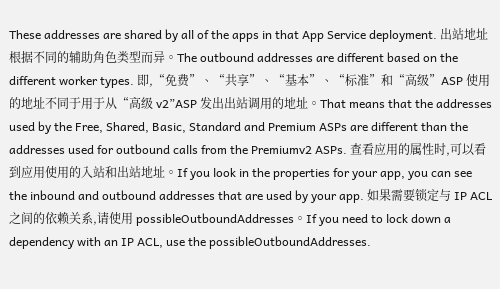These addresses are shared by all of the apps in that App Service deployment. 出站地址根据不同的辅助角色类型而异。The outbound addresses are different based on the different worker types. 即,“免费”、“共享”、“基本”、“标准”和“高级”ASP 使用的地址不同于用于从“高级 v2”ASP 发出出站调用的地址。That means that the addresses used by the Free, Shared, Basic, Standard and Premium ASPs are different than the addresses used for outbound calls from the Premiumv2 ASPs. 查看应用的属性时,可以看到应用使用的入站和出站地址。If you look in the properties for your app, you can see the inbound and outbound addresses that are used by your app. 如果需要锁定与 IP ACL 之间的依赖关系,请使用 possibleOutboundAddresses。If you need to lock down a dependency with an IP ACL, use the possibleOutboundAddresses.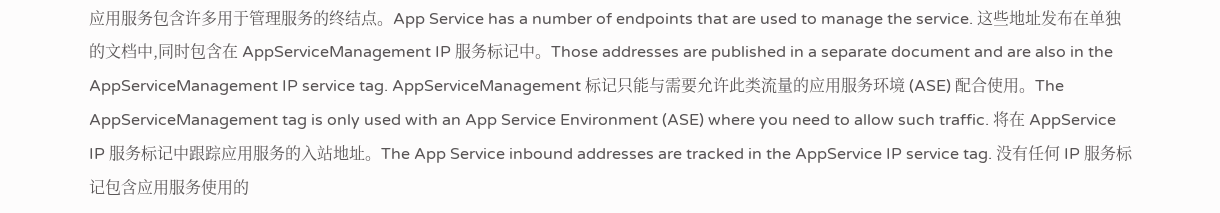应用服务包含许多用于管理服务的终结点。App Service has a number of endpoints that are used to manage the service. 这些地址发布在单独的文档中,同时包含在 AppServiceManagement IP 服务标记中。Those addresses are published in a separate document and are also in the AppServiceManagement IP service tag. AppServiceManagement 标记只能与需要允许此类流量的应用服务环境 (ASE) 配合使用。The AppServiceManagement tag is only used with an App Service Environment (ASE) where you need to allow such traffic. 将在 AppService IP 服务标记中跟踪应用服务的入站地址。The App Service inbound addresses are tracked in the AppService IP service tag. 没有任何 IP 服务标记包含应用服务使用的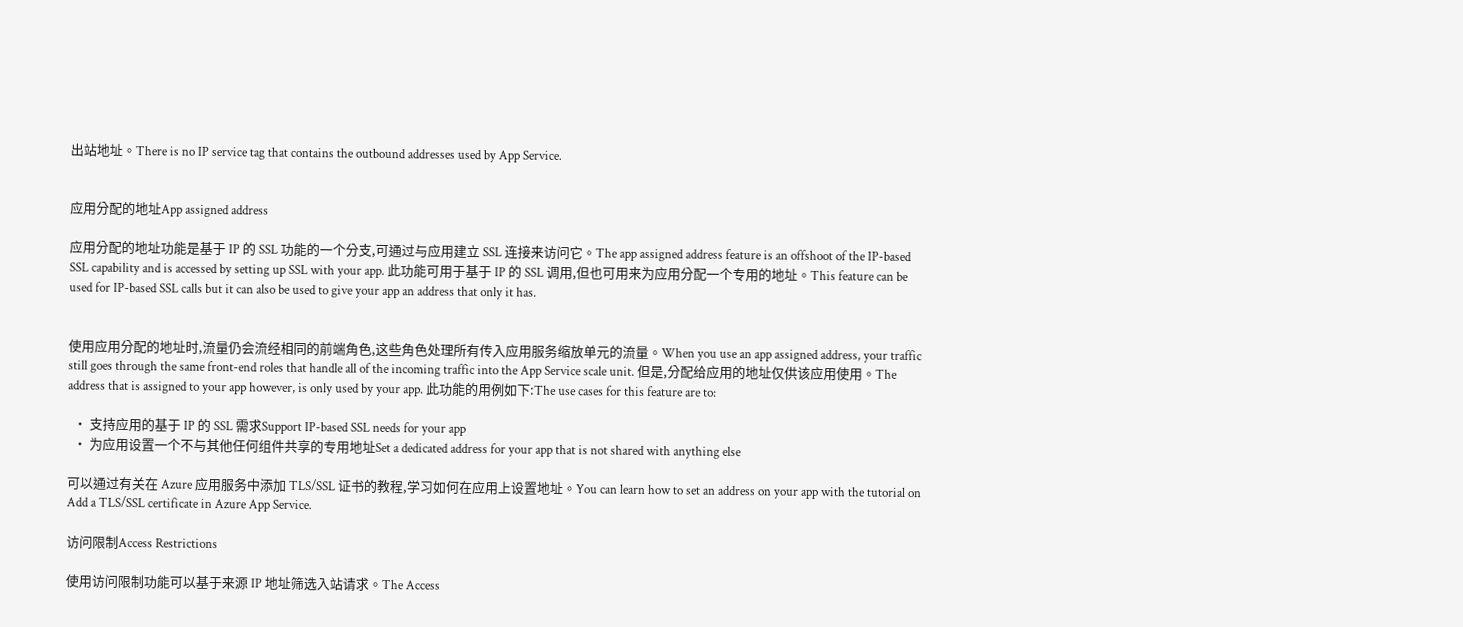出站地址。There is no IP service tag that contains the outbound addresses used by App Service.


应用分配的地址App assigned address

应用分配的地址功能是基于 IP 的 SSL 功能的一个分支,可通过与应用建立 SSL 连接来访问它。The app assigned address feature is an offshoot of the IP-based SSL capability and is accessed by setting up SSL with your app. 此功能可用于基于 IP 的 SSL 调用,但也可用来为应用分配一个专用的地址。This feature can be used for IP-based SSL calls but it can also be used to give your app an address that only it has.


使用应用分配的地址时,流量仍会流经相同的前端角色,这些角色处理所有传入应用服务缩放单元的流量。When you use an app assigned address, your traffic still goes through the same front-end roles that handle all of the incoming traffic into the App Service scale unit. 但是,分配给应用的地址仅供该应用使用。The address that is assigned to your app however, is only used by your app. 此功能的用例如下:The use cases for this feature are to:

  • 支持应用的基于 IP 的 SSL 需求Support IP-based SSL needs for your app
  • 为应用设置一个不与其他任何组件共享的专用地址Set a dedicated address for your app that is not shared with anything else

可以通过有关在 Azure 应用服务中添加 TLS/SSL 证书的教程,学习如何在应用上设置地址。You can learn how to set an address on your app with the tutorial on Add a TLS/SSL certificate in Azure App Service.

访问限制Access Restrictions

使用访问限制功能可以基于来源 IP 地址筛选入站请求。The Access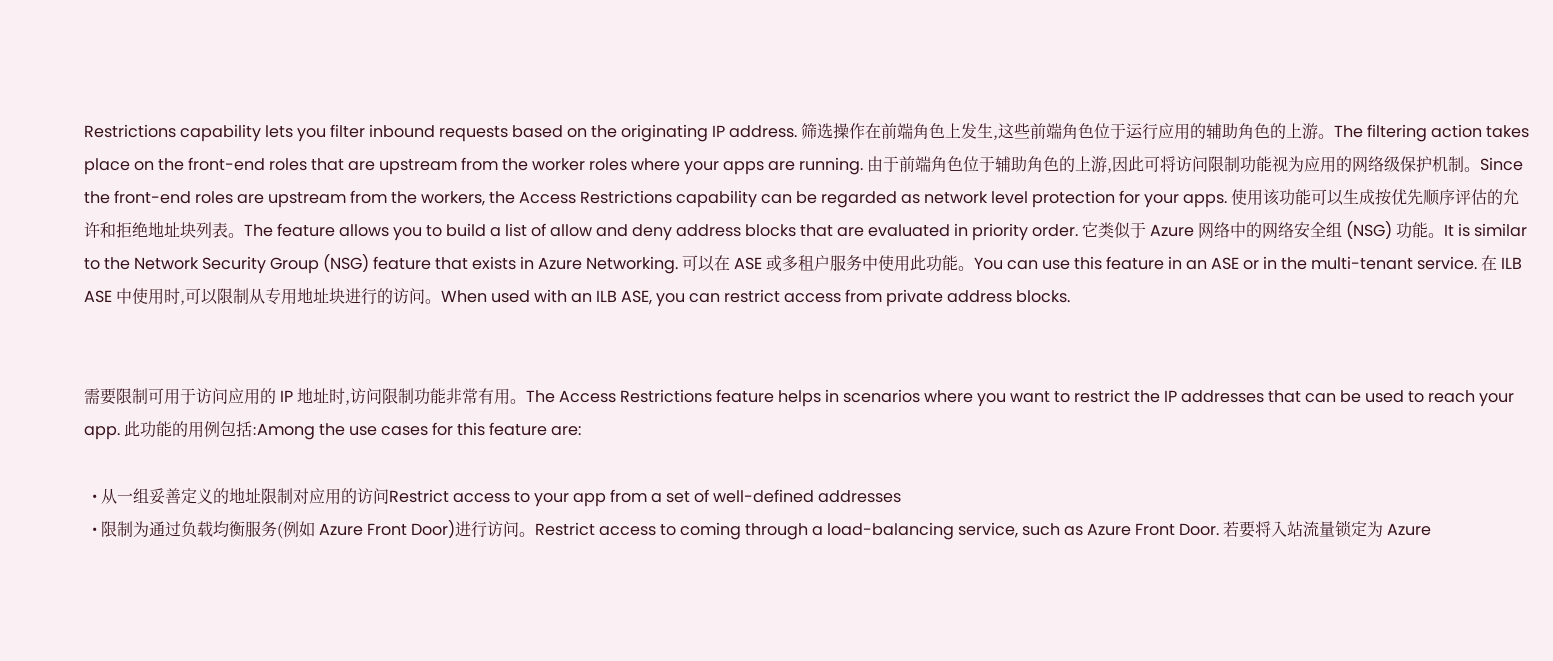Restrictions capability lets you filter inbound requests based on the originating IP address. 筛选操作在前端角色上发生,这些前端角色位于运行应用的辅助角色的上游。The filtering action takes place on the front-end roles that are upstream from the worker roles where your apps are running. 由于前端角色位于辅助角色的上游,因此可将访问限制功能视为应用的网络级保护机制。Since the front-end roles are upstream from the workers, the Access Restrictions capability can be regarded as network level protection for your apps. 使用该功能可以生成按优先顺序评估的允许和拒绝地址块列表。The feature allows you to build a list of allow and deny address blocks that are evaluated in priority order. 它类似于 Azure 网络中的网络安全组 (NSG) 功能。It is similar to the Network Security Group (NSG) feature that exists in Azure Networking. 可以在 ASE 或多租户服务中使用此功能。You can use this feature in an ASE or in the multi-tenant service. 在 ILB ASE 中使用时,可以限制从专用地址块进行的访问。When used with an ILB ASE, you can restrict access from private address blocks.


需要限制可用于访问应用的 IP 地址时,访问限制功能非常有用。The Access Restrictions feature helps in scenarios where you want to restrict the IP addresses that can be used to reach your app. 此功能的用例包括:Among the use cases for this feature are:

  • 从一组妥善定义的地址限制对应用的访问Restrict access to your app from a set of well-defined addresses
  • 限制为通过负载均衡服务(例如 Azure Front Door)进行访问。Restrict access to coming through a load-balancing service, such as Azure Front Door. 若要将入站流量锁定为 Azure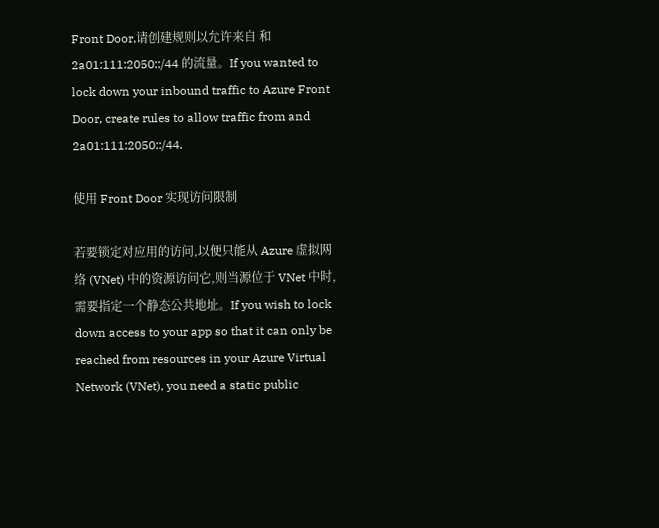Front Door,请创建规则以允许来自 和 2a01:111:2050::/44 的流量。If you wanted to lock down your inbound traffic to Azure Front Door, create rules to allow traffic from and 2a01:111:2050::/44.

使用 Front Door 实现访问限制

若要锁定对应用的访问,以便只能从 Azure 虚拟网络 (VNet) 中的资源访问它,则当源位于 VNet 中时,需要指定一个静态公共地址。If you wish to lock down access to your app so that it can only be reached from resources in your Azure Virtual Network (VNet), you need a static public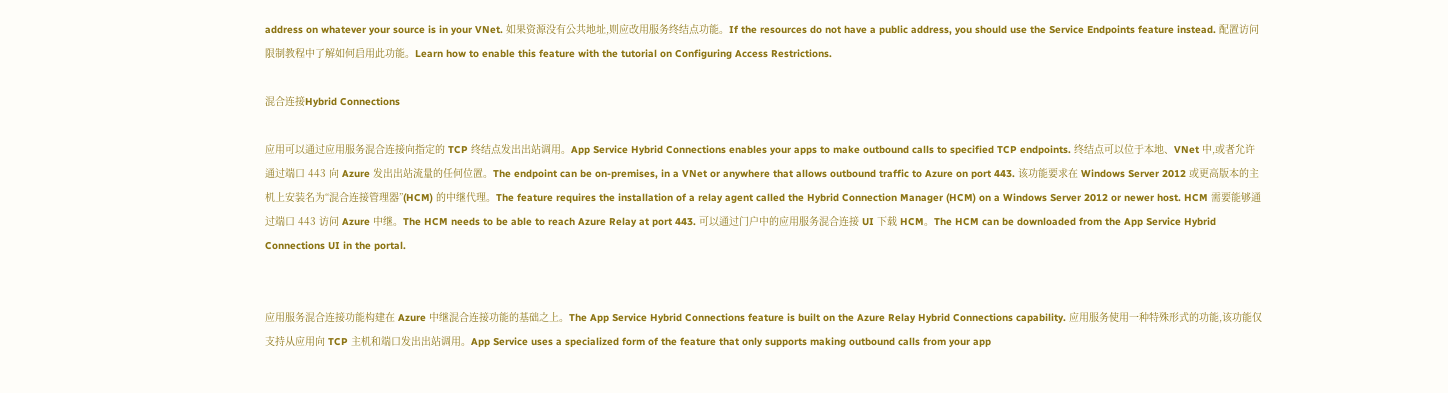address on whatever your source is in your VNet. 如果资源没有公共地址,则应改用服务终结点功能。If the resources do not have a public address, you should use the Service Endpoints feature instead. 配置访问限制教程中了解如何启用此功能。Learn how to enable this feature with the tutorial on Configuring Access Restrictions.

混合连接Hybrid Connections

应用可以通过应用服务混合连接向指定的 TCP 终结点发出出站调用。App Service Hybrid Connections enables your apps to make outbound calls to specified TCP endpoints. 终结点可以位于本地、VNet 中,或者允许通过端口 443 向 Azure 发出出站流量的任何位置。The endpoint can be on-premises, in a VNet or anywhere that allows outbound traffic to Azure on port 443. 该功能要求在 Windows Server 2012 或更高版本的主机上安装名为“混合连接管理器”(HCM) 的中继代理。The feature requires the installation of a relay agent called the Hybrid Connection Manager (HCM) on a Windows Server 2012 or newer host. HCM 需要能够通过端口 443 访问 Azure 中继。The HCM needs to be able to reach Azure Relay at port 443. 可以通过门户中的应用服务混合连接 UI 下载 HCM。The HCM can be downloaded from the App Service Hybrid Connections UI in the portal.


应用服务混合连接功能构建在 Azure 中继混合连接功能的基础之上。The App Service Hybrid Connections feature is built on the Azure Relay Hybrid Connections capability. 应用服务使用一种特殊形式的功能,该功能仅支持从应用向 TCP 主机和端口发出出站调用。App Service uses a specialized form of the feature that only supports making outbound calls from your app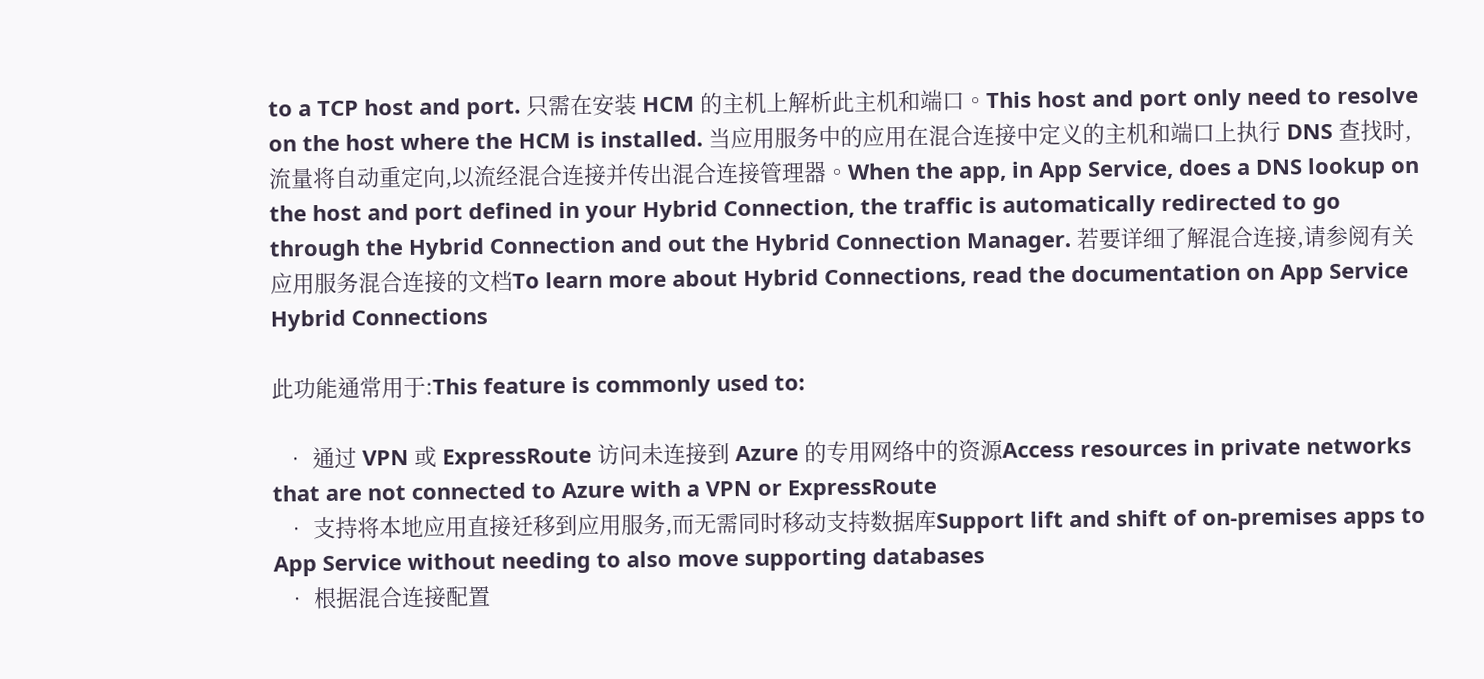to a TCP host and port. 只需在安装 HCM 的主机上解析此主机和端口。This host and port only need to resolve on the host where the HCM is installed. 当应用服务中的应用在混合连接中定义的主机和端口上执行 DNS 查找时,流量将自动重定向,以流经混合连接并传出混合连接管理器。When the app, in App Service, does a DNS lookup on the host and port defined in your Hybrid Connection, the traffic is automatically redirected to go through the Hybrid Connection and out the Hybrid Connection Manager. 若要详细了解混合连接,请参阅有关应用服务混合连接的文档To learn more about Hybrid Connections, read the documentation on App Service Hybrid Connections

此功能通常用于:This feature is commonly used to:

  • 通过 VPN 或 ExpressRoute 访问未连接到 Azure 的专用网络中的资源Access resources in private networks that are not connected to Azure with a VPN or ExpressRoute
  • 支持将本地应用直接迁移到应用服务,而无需同时移动支持数据库Support lift and shift of on-premises apps to App Service without needing to also move supporting databases
  • 根据混合连接配置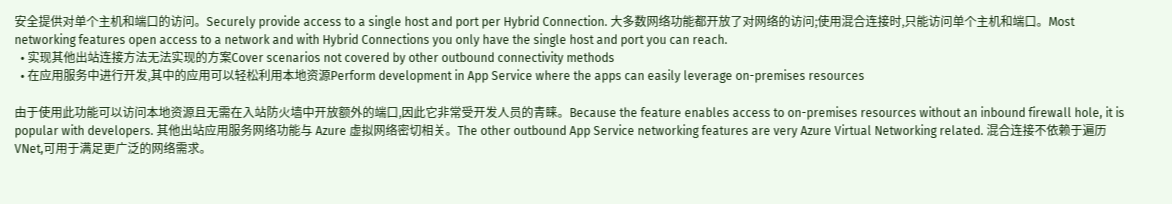安全提供对单个主机和端口的访问。Securely provide access to a single host and port per Hybrid Connection. 大多数网络功能都开放了对网络的访问;使用混合连接时,只能访问单个主机和端口。Most networking features open access to a network and with Hybrid Connections you only have the single host and port you can reach.
  • 实现其他出站连接方法无法实现的方案Cover scenarios not covered by other outbound connectivity methods
  • 在应用服务中进行开发,其中的应用可以轻松利用本地资源Perform development in App Service where the apps can easily leverage on-premises resources

由于使用此功能可以访问本地资源且无需在入站防火墙中开放额外的端口,因此它非常受开发人员的青睐。Because the feature enables access to on-premises resources without an inbound firewall hole, it is popular with developers. 其他出站应用服务网络功能与 Azure 虚拟网络密切相关。The other outbound App Service networking features are very Azure Virtual Networking related. 混合连接不依赖于遍历 VNet,可用于满足更广泛的网络需求。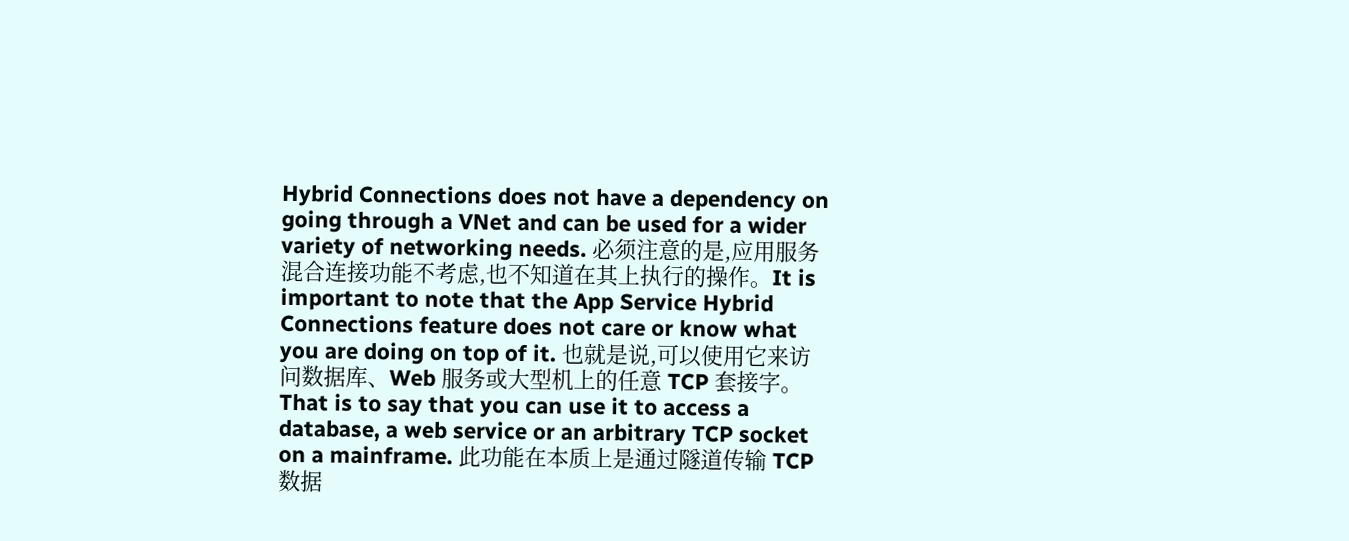Hybrid Connections does not have a dependency on going through a VNet and can be used for a wider variety of networking needs. 必须注意的是,应用服务混合连接功能不考虑,也不知道在其上执行的操作。It is important to note that the App Service Hybrid Connections feature does not care or know what you are doing on top of it. 也就是说,可以使用它来访问数据库、Web 服务或大型机上的任意 TCP 套接字。That is to say that you can use it to access a database, a web service or an arbitrary TCP socket on a mainframe. 此功能在本质上是通过隧道传输 TCP 数据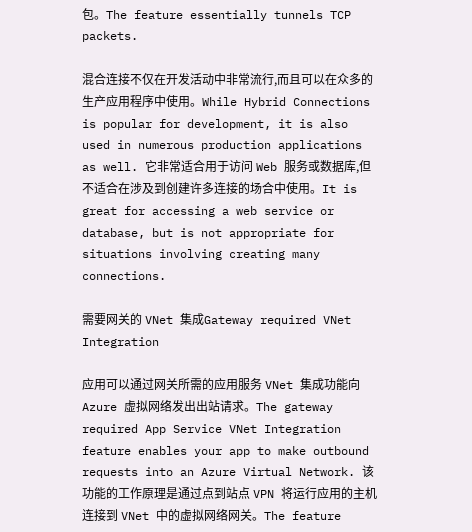包。The feature essentially tunnels TCP packets.

混合连接不仅在开发活动中非常流行,而且可以在众多的生产应用程序中使用。While Hybrid Connections is popular for development, it is also used in numerous production applications as well. 它非常适合用于访问 Web 服务或数据库,但不适合在涉及到创建许多连接的场合中使用。It is great for accessing a web service or database, but is not appropriate for situations involving creating many connections.

需要网关的 VNet 集成Gateway required VNet Integration

应用可以通过网关所需的应用服务 VNet 集成功能向 Azure 虚拟网络发出出站请求。The gateway required App Service VNet Integration feature enables your app to make outbound requests into an Azure Virtual Network. 该功能的工作原理是通过点到站点 VPN 将运行应用的主机连接到 VNet 中的虚拟网络网关。The feature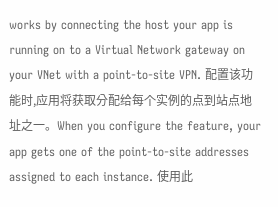works by connecting the host your app is running on to a Virtual Network gateway on your VNet with a point-to-site VPN. 配置该功能时,应用将获取分配给每个实例的点到站点地址之一。When you configure the feature, your app gets one of the point-to-site addresses assigned to each instance. 使用此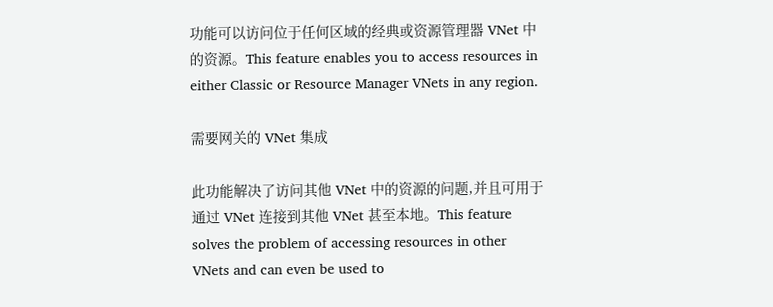功能可以访问位于任何区域的经典或资源管理器 VNet 中的资源。This feature enables you to access resources in either Classic or Resource Manager VNets in any region.

需要网关的 VNet 集成

此功能解决了访问其他 VNet 中的资源的问题,并且可用于通过 VNet 连接到其他 VNet 甚至本地。This feature solves the problem of accessing resources in other VNets and can even be used to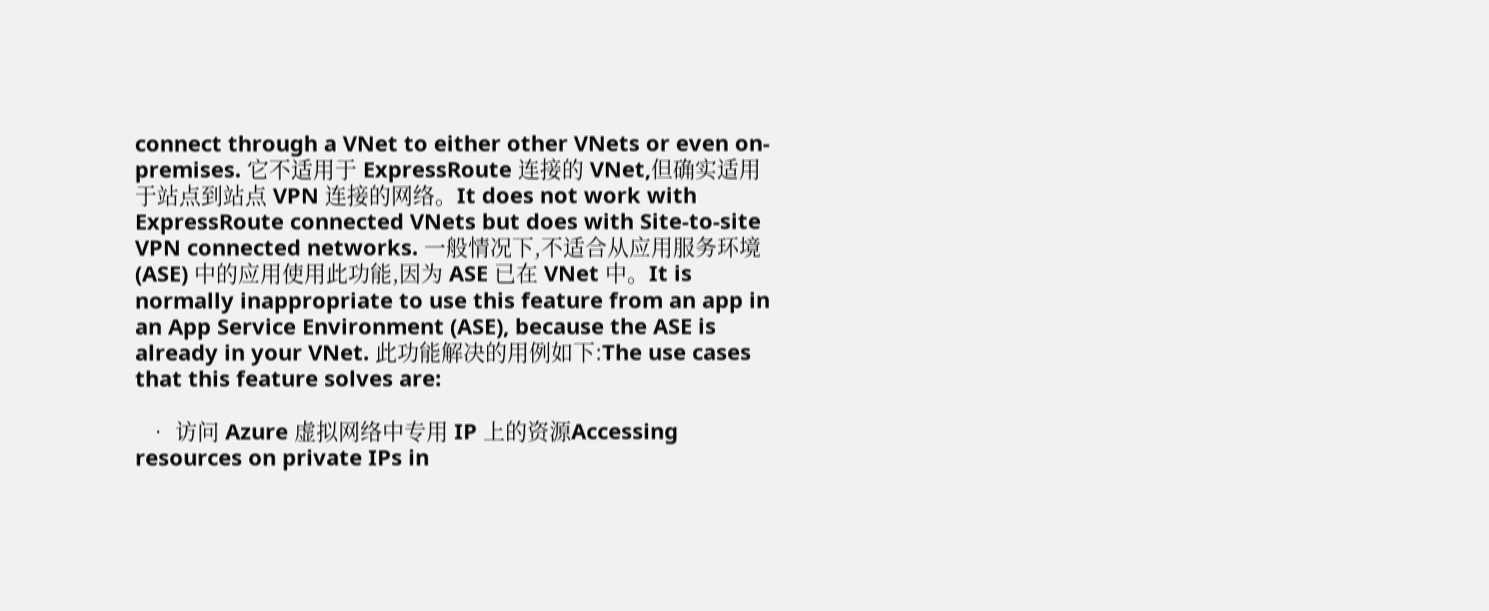connect through a VNet to either other VNets or even on-premises. 它不适用于 ExpressRoute 连接的 VNet,但确实适用于站点到站点 VPN 连接的网络。It does not work with ExpressRoute connected VNets but does with Site-to-site VPN connected networks. 一般情况下,不适合从应用服务环境 (ASE) 中的应用使用此功能,因为 ASE 已在 VNet 中。It is normally inappropriate to use this feature from an app in an App Service Environment (ASE), because the ASE is already in your VNet. 此功能解决的用例如下:The use cases that this feature solves are:

  • 访问 Azure 虚拟网络中专用 IP 上的资源Accessing resources on private IPs in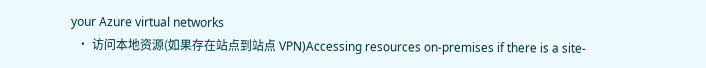your Azure virtual networks
  • 访问本地资源(如果存在站点到站点 VPN)Accessing resources on-premises if there is a site-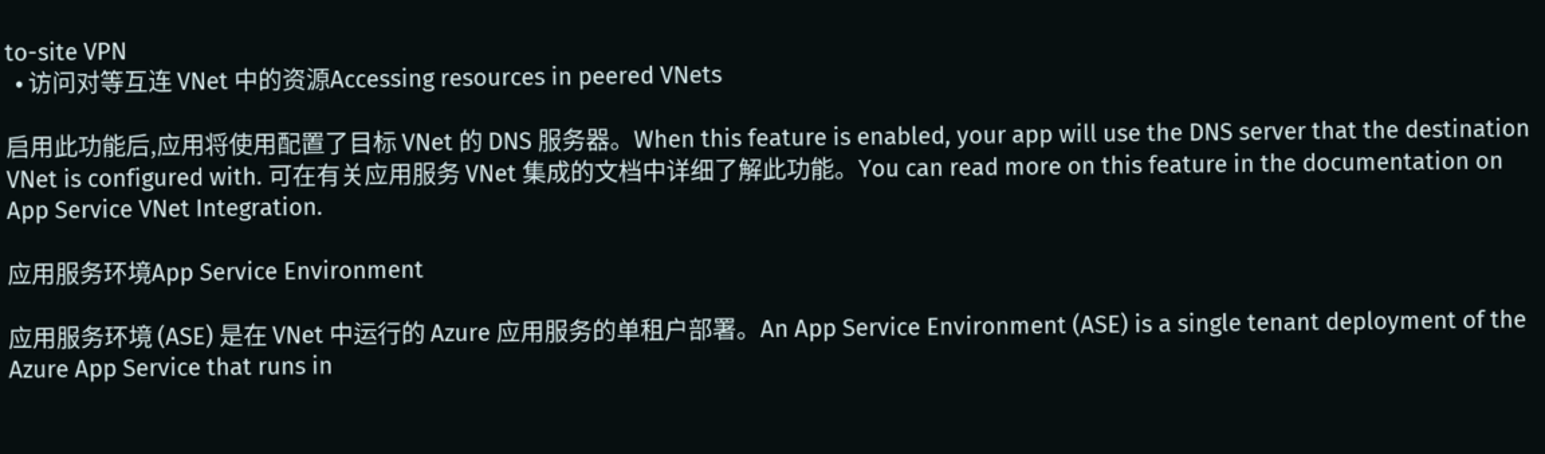to-site VPN
  • 访问对等互连 VNet 中的资源Accessing resources in peered VNets

启用此功能后,应用将使用配置了目标 VNet 的 DNS 服务器。When this feature is enabled, your app will use the DNS server that the destination VNet is configured with. 可在有关应用服务 VNet 集成的文档中详细了解此功能。You can read more on this feature in the documentation on App Service VNet Integration.

应用服务环境App Service Environment

应用服务环境 (ASE) 是在 VNet 中运行的 Azure 应用服务的单租户部署。An App Service Environment (ASE) is a single tenant deployment of the Azure App Service that runs in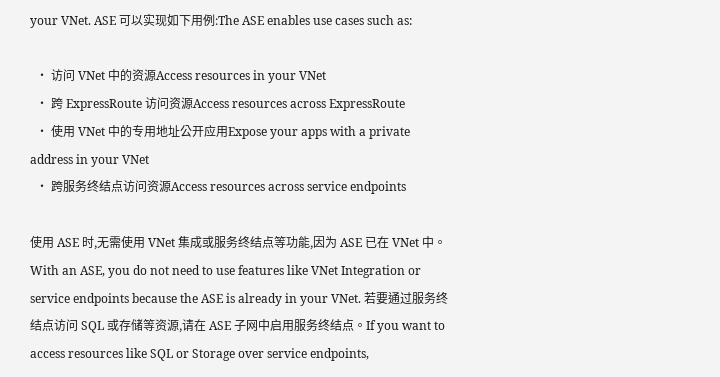your VNet. ASE 可以实现如下用例:The ASE enables use cases such as:

  • 访问 VNet 中的资源Access resources in your VNet
  • 跨 ExpressRoute 访问资源Access resources across ExpressRoute
  • 使用 VNet 中的专用地址公开应用Expose your apps with a private address in your VNet
  • 跨服务终结点访问资源Access resources across service endpoints

使用 ASE 时,无需使用 VNet 集成或服务终结点等功能,因为 ASE 已在 VNet 中。With an ASE, you do not need to use features like VNet Integration or service endpoints because the ASE is already in your VNet. 若要通过服务终结点访问 SQL 或存储等资源,请在 ASE 子网中启用服务终结点。If you want to access resources like SQL or Storage over service endpoints,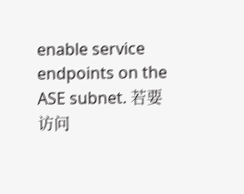enable service endpoints on the ASE subnet. 若要访问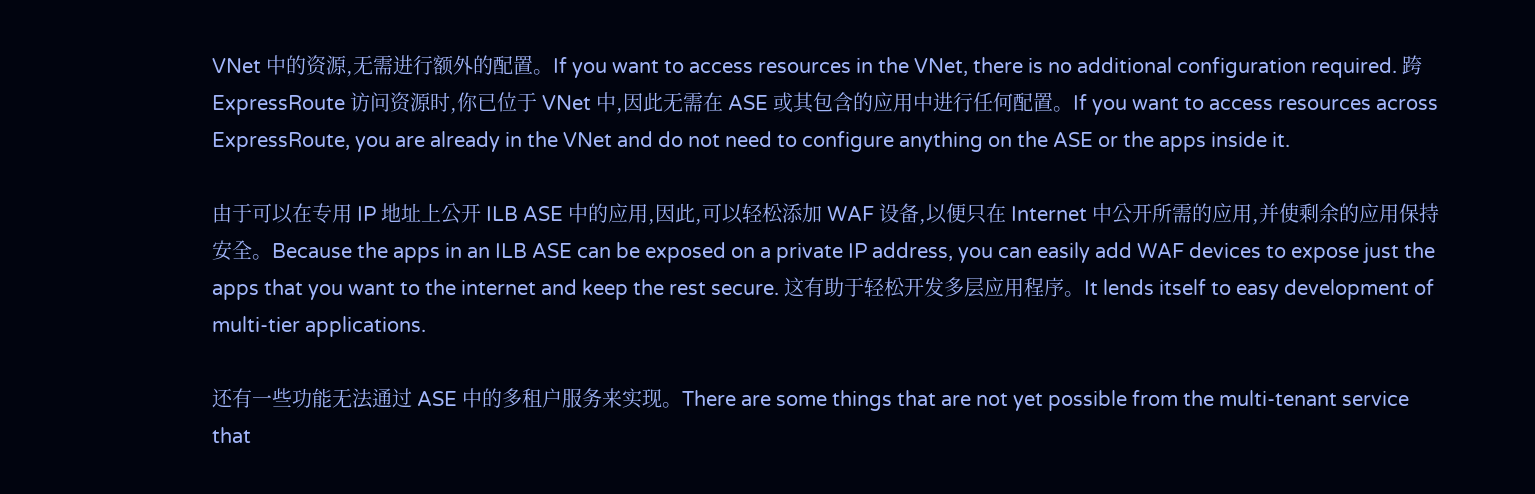VNet 中的资源,无需进行额外的配置。If you want to access resources in the VNet, there is no additional configuration required. 跨 ExpressRoute 访问资源时,你已位于 VNet 中,因此无需在 ASE 或其包含的应用中进行任何配置。If you want to access resources across ExpressRoute, you are already in the VNet and do not need to configure anything on the ASE or the apps inside it.

由于可以在专用 IP 地址上公开 ILB ASE 中的应用,因此,可以轻松添加 WAF 设备,以便只在 Internet 中公开所需的应用,并使剩余的应用保持安全。Because the apps in an ILB ASE can be exposed on a private IP address, you can easily add WAF devices to expose just the apps that you want to the internet and keep the rest secure. 这有助于轻松开发多层应用程序。It lends itself to easy development of multi-tier applications.

还有一些功能无法通过 ASE 中的多租户服务来实现。There are some things that are not yet possible from the multi-tenant service that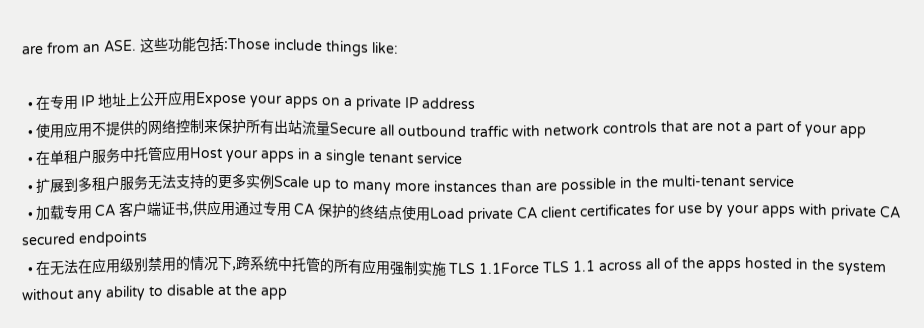are from an ASE. 这些功能包括:Those include things like:

  • 在专用 IP 地址上公开应用Expose your apps on a private IP address
  • 使用应用不提供的网络控制来保护所有出站流量Secure all outbound traffic with network controls that are not a part of your app
  • 在单租户服务中托管应用Host your apps in a single tenant service
  • 扩展到多租户服务无法支持的更多实例Scale up to many more instances than are possible in the multi-tenant service
  • 加载专用 CA 客户端证书,供应用通过专用 CA 保护的终结点使用Load private CA client certificates for use by your apps with private CA secured endpoints
  • 在无法在应用级别禁用的情况下,跨系统中托管的所有应用强制实施 TLS 1.1Force TLS 1.1 across all of the apps hosted in the system without any ability to disable at the app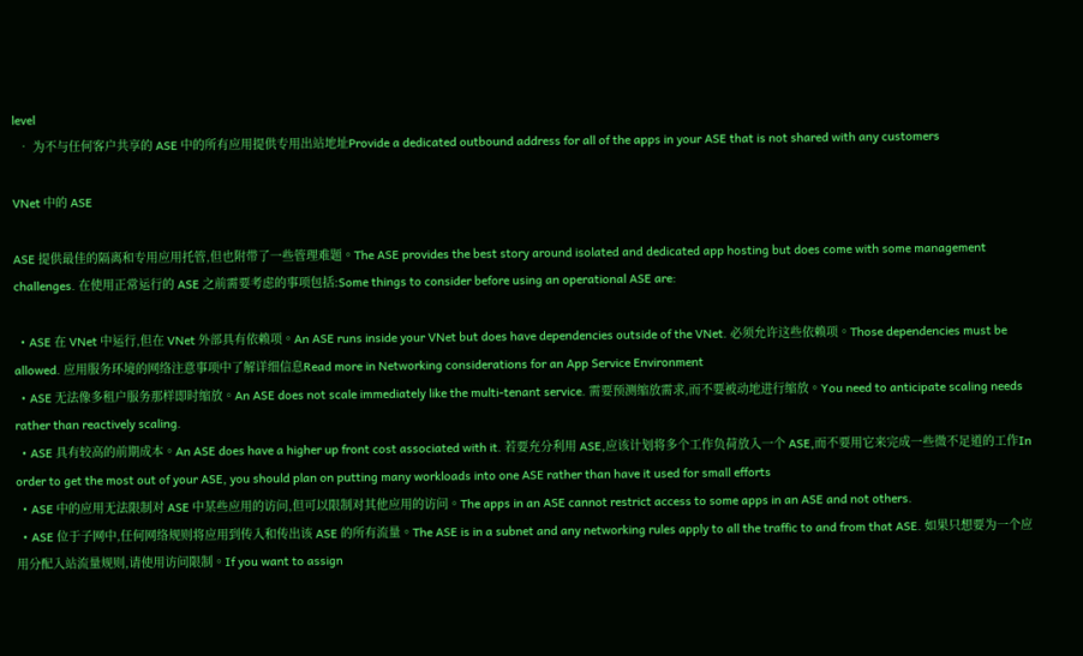level
  • 为不与任何客户共享的 ASE 中的所有应用提供专用出站地址Provide a dedicated outbound address for all of the apps in your ASE that is not shared with any customers

VNet 中的 ASE

ASE 提供最佳的隔离和专用应用托管,但也附带了一些管理难题。The ASE provides the best story around isolated and dedicated app hosting but does come with some management challenges. 在使用正常运行的 ASE 之前需要考虑的事项包括:Some things to consider before using an operational ASE are:

  • ASE 在 VNet 中运行,但在 VNet 外部具有依赖项。An ASE runs inside your VNet but does have dependencies outside of the VNet. 必须允许这些依赖项。Those dependencies must be allowed. 应用服务环境的网络注意事项中了解详细信息Read more in Networking considerations for an App Service Environment
  • ASE 无法像多租户服务那样即时缩放。An ASE does not scale immediately like the multi-tenant service. 需要预测缩放需求,而不要被动地进行缩放。You need to anticipate scaling needs rather than reactively scaling.
  • ASE 具有较高的前期成本。An ASE does have a higher up front cost associated with it. 若要充分利用 ASE,应该计划将多个工作负荷放入一个 ASE,而不要用它来完成一些微不足道的工作In order to get the most out of your ASE, you should plan on putting many workloads into one ASE rather than have it used for small efforts
  • ASE 中的应用无法限制对 ASE 中某些应用的访问,但可以限制对其他应用的访问。The apps in an ASE cannot restrict access to some apps in an ASE and not others.
  • ASE 位于子网中,任何网络规则将应用到传入和传出该 ASE 的所有流量。The ASE is in a subnet and any networking rules apply to all the traffic to and from that ASE. 如果只想要为一个应用分配入站流量规则,请使用访问限制。If you want to assign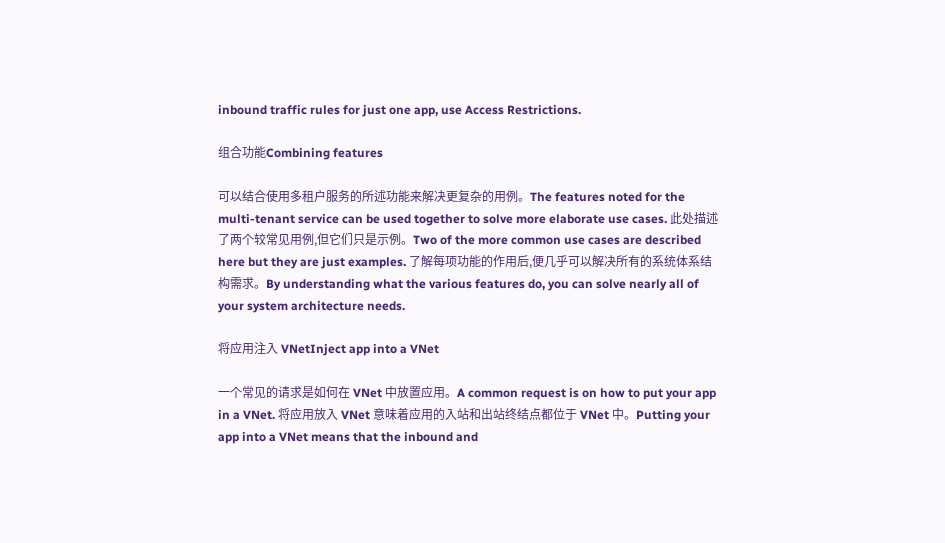inbound traffic rules for just one app, use Access Restrictions.

组合功能Combining features

可以结合使用多租户服务的所述功能来解决更复杂的用例。The features noted for the multi-tenant service can be used together to solve more elaborate use cases. 此处描述了两个较常见用例,但它们只是示例。Two of the more common use cases are described here but they are just examples. 了解每项功能的作用后,便几乎可以解决所有的系统体系结构需求。By understanding what the various features do, you can solve nearly all of your system architecture needs.

将应用注入 VNetInject app into a VNet

一个常见的请求是如何在 VNet 中放置应用。A common request is on how to put your app in a VNet. 将应用放入 VNet 意味着应用的入站和出站终结点都位于 VNet 中。Putting your app into a VNet means that the inbound and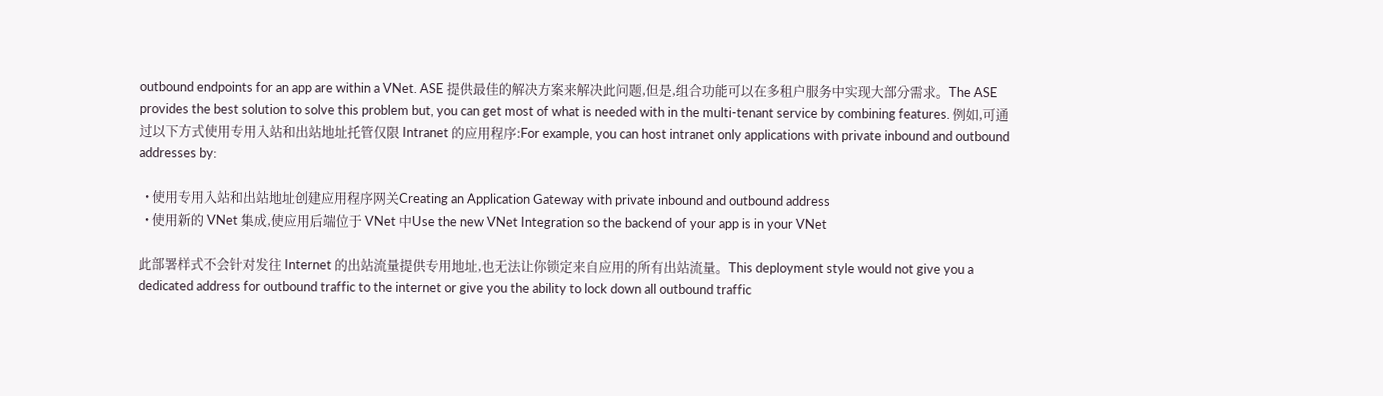outbound endpoints for an app are within a VNet. ASE 提供最佳的解决方案来解决此问题,但是,组合功能可以在多租户服务中实现大部分需求。The ASE provides the best solution to solve this problem but, you can get most of what is needed with in the multi-tenant service by combining features. 例如,可通过以下方式使用专用入站和出站地址托管仅限 Intranet 的应用程序:For example, you can host intranet only applications with private inbound and outbound addresses by:

  • 使用专用入站和出站地址创建应用程序网关Creating an Application Gateway with private inbound and outbound address
  • 使用新的 VNet 集成,使应用后端位于 VNet 中Use the new VNet Integration so the backend of your app is in your VNet

此部署样式不会针对发往 Internet 的出站流量提供专用地址,也无法让你锁定来自应用的所有出站流量。This deployment style would not give you a dedicated address for outbound traffic to the internet or give you the ability to lock down all outbound traffic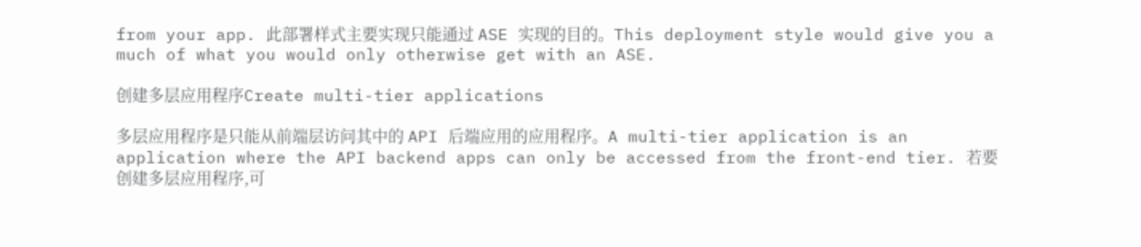from your app. 此部署样式主要实现只能通过 ASE 实现的目的。This deployment style would give you a much of what you would only otherwise get with an ASE.

创建多层应用程序Create multi-tier applications

多层应用程序是只能从前端层访问其中的 API 后端应用的应用程序。A multi-tier application is an application where the API backend apps can only be accessed from the front-end tier. 若要创建多层应用程序,可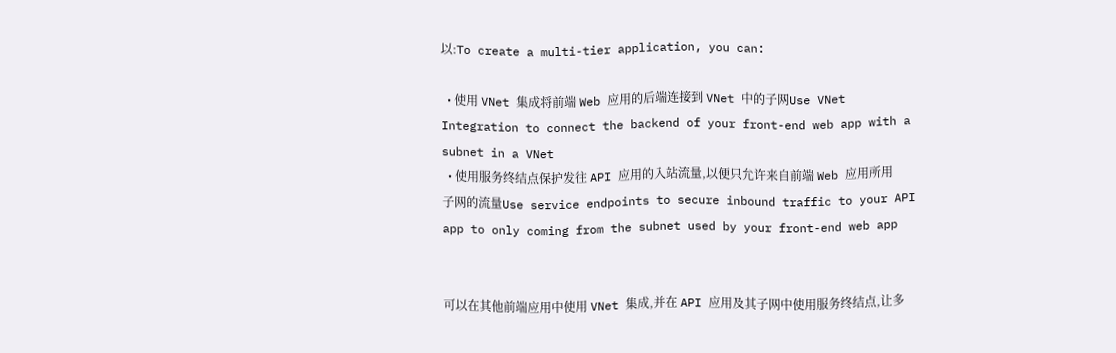以:To create a multi-tier application, you can:

  • 使用 VNet 集成将前端 Web 应用的后端连接到 VNet 中的子网Use VNet Integration to connect the backend of your front-end web app with a subnet in a VNet
  • 使用服务终结点保护发往 API 应用的入站流量,以便只允许来自前端 Web 应用所用子网的流量Use service endpoints to secure inbound traffic to your API app to only coming from the subnet used by your front-end web app


可以在其他前端应用中使用 VNet 集成,并在 API 应用及其子网中使用服务终结点,让多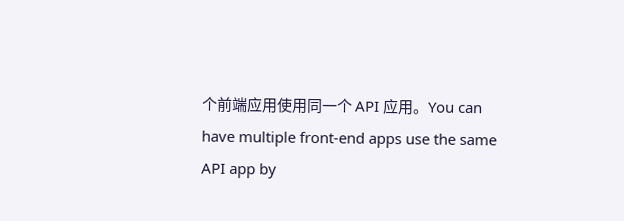个前端应用使用同一个 API 应用。You can have multiple front-end apps use the same API app by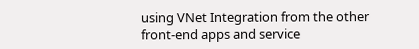using VNet Integration from the other front-end apps and service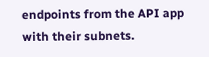endpoints from the API app with their subnets.